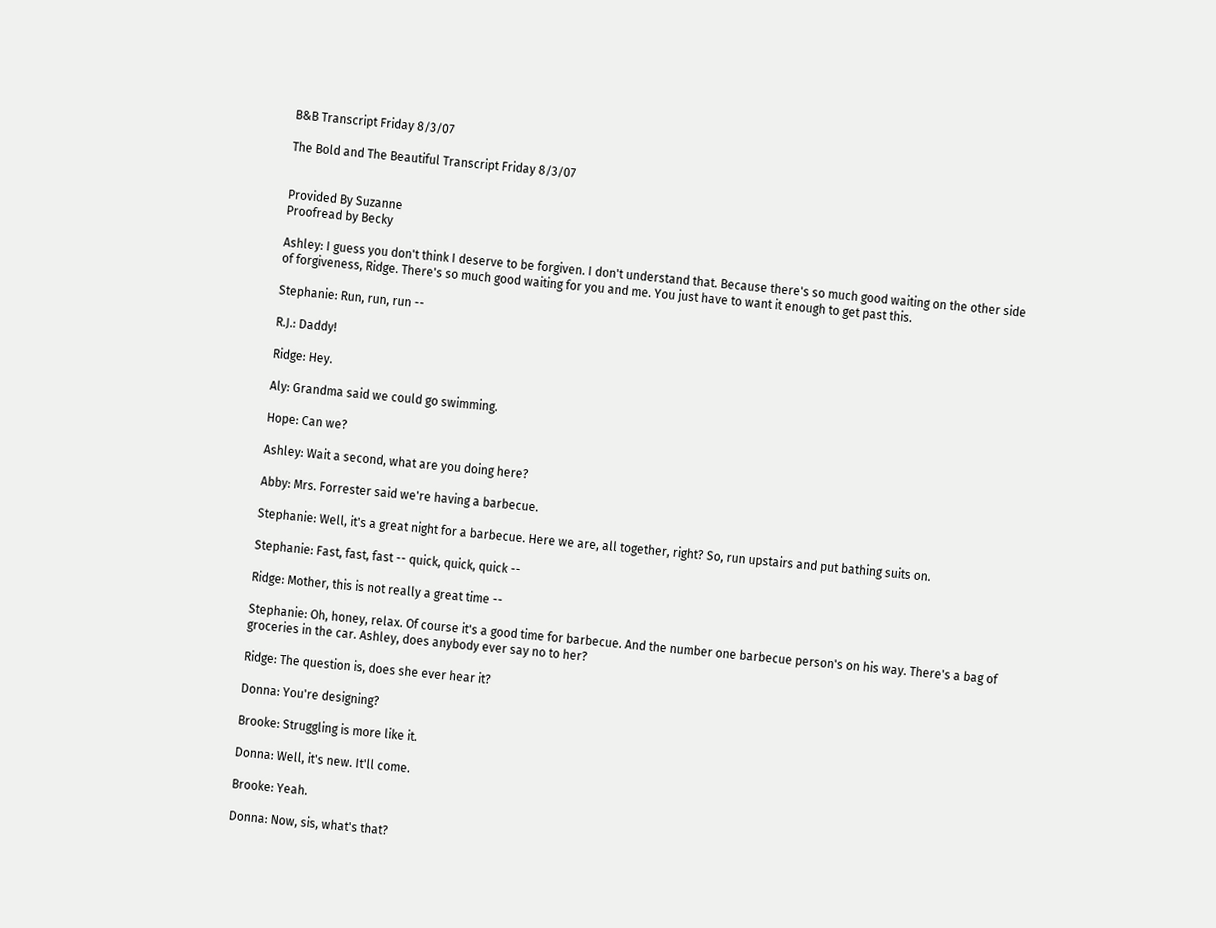B&B Transcript Friday 8/3/07

The Bold and The Beautiful Transcript Friday 8/3/07


Provided By Suzanne
Proofread by Becky

Ashley: I guess you don't think I deserve to be forgiven. I don't understand that. Because there's so much good waiting on the other side of forgiveness, Ridge. There's so much good waiting for you and me. You just have to want it enough to get past this.

Stephanie: Run, run, run --

R.J.: Daddy!

Ridge: Hey.

Aly: Grandma said we could go swimming.

Hope: Can we?

Ashley: Wait a second, what are you doing here?

Abby: Mrs. Forrester said we're having a barbecue.

Stephanie: Well, it's a great night for a barbecue. Here we are, all together, right? So, run upstairs and put bathing suits on.

Stephanie: Fast, fast, fast -- quick, quick, quick --

Ridge: Mother, this is not really a great time --

Stephanie: Oh, honey, relax. Of course it's a good time for barbecue. And the number one barbecue person's on his way. There's a bag of groceries in the car. Ashley, does anybody ever say no to her?

Ridge: The question is, does she ever hear it?

Donna: You're designing?

Brooke: Struggling is more like it.

Donna: Well, it's new. It'll come.

Brooke: Yeah.

Donna: Now, sis, what's that?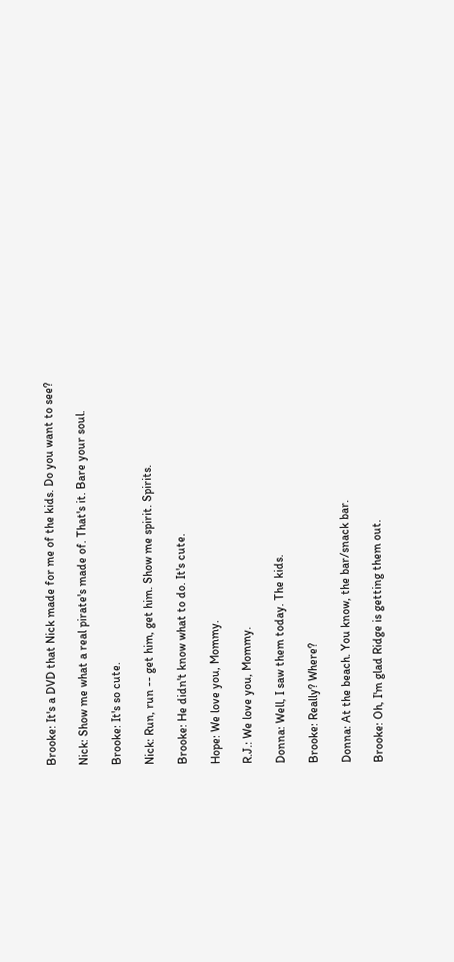Brooke: It's a DVD that Nick made for me of the kids. Do you want to see?

Nick: Show me what a real pirate's made of. That's it. Bare your soul.

Brooke: It's so cute.

Nick: Run, run -- get him, get him. Show me spirit. Spirits.

Brooke: He didn't know what to do. It's cute.

Hope: We love you, Mommy.

R.J.: We love you, Mommy.

Donna: Well, I saw them today. The kids.

Brooke: Really? Where?

Donna: At the beach. You know, the bar/snack bar.

Brooke: Oh, I'm glad Ridge is getting them out.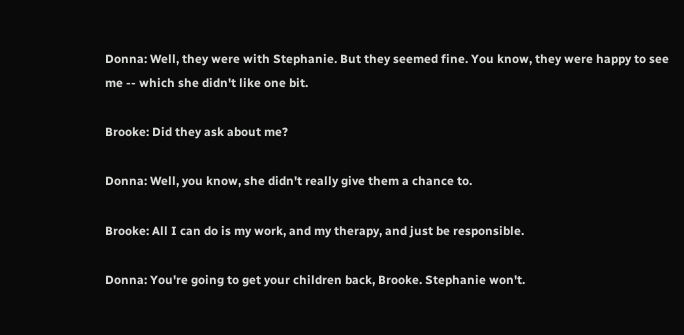Donna: Well, they were with Stephanie. But they seemed fine. You know, they were happy to see me -- which she didn't like one bit.

Brooke: Did they ask about me?

Donna: Well, you know, she didn't really give them a chance to.

Brooke: All I can do is my work, and my therapy, and just be responsible.

Donna: You're going to get your children back, Brooke. Stephanie won't.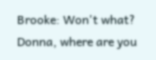Brooke: Won't what? Donna, where are you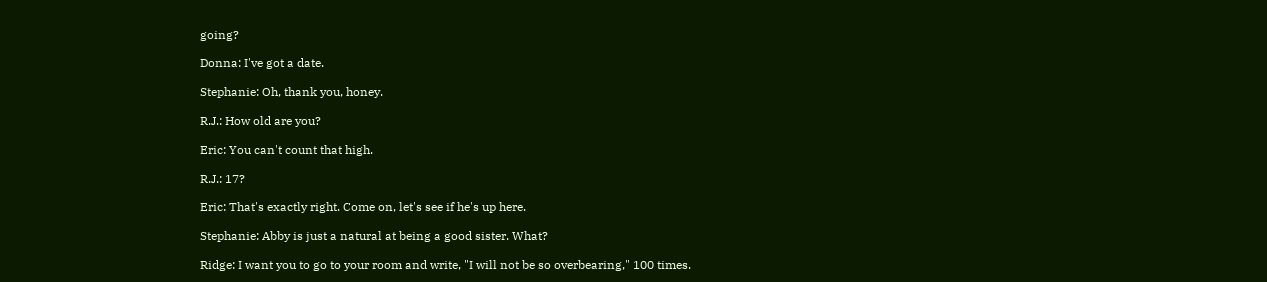going?

Donna: I've got a date.

Stephanie: Oh, thank you, honey.

R.J.: How old are you?

Eric: You can't count that high.

R.J.: 17?

Eric: That's exactly right. Come on, let's see if he's up here.

Stephanie: Abby is just a natural at being a good sister. What?

Ridge: I want you to go to your room and write, "I will not be so overbearing," 100 times.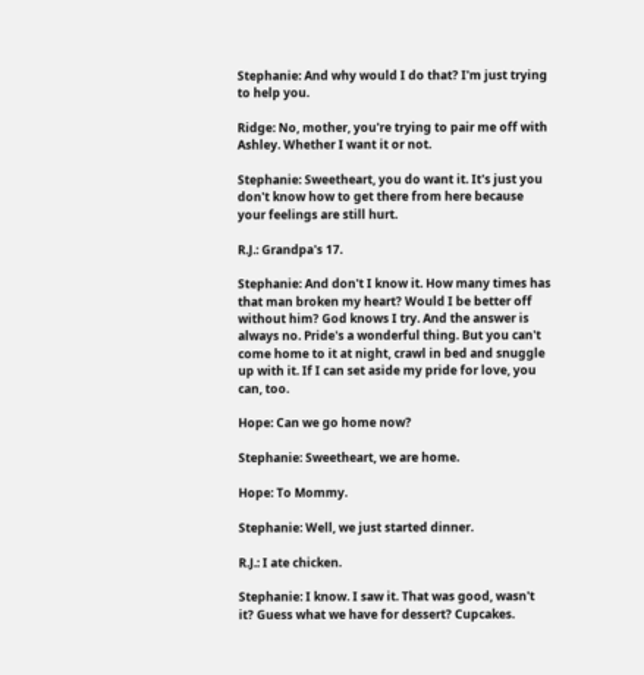Stephanie: And why would I do that? I'm just trying to help you.

Ridge: No, mother, you're trying to pair me off with Ashley. Whether I want it or not.

Stephanie: Sweetheart, you do want it. It's just you don't know how to get there from here because your feelings are still hurt.

R.J.: Grandpa's 17.

Stephanie: And don't I know it. How many times has that man broken my heart? Would I be better off without him? God knows I try. And the answer is always no. Pride's a wonderful thing. But you can't come home to it at night, crawl in bed and snuggle up with it. If I can set aside my pride for love, you can, too.

Hope: Can we go home now?

Stephanie: Sweetheart, we are home.

Hope: To Mommy.

Stephanie: Well, we just started dinner.

R.J.: I ate chicken.

Stephanie: I know. I saw it. That was good, wasn't it? Guess what we have for dessert? Cupcakes.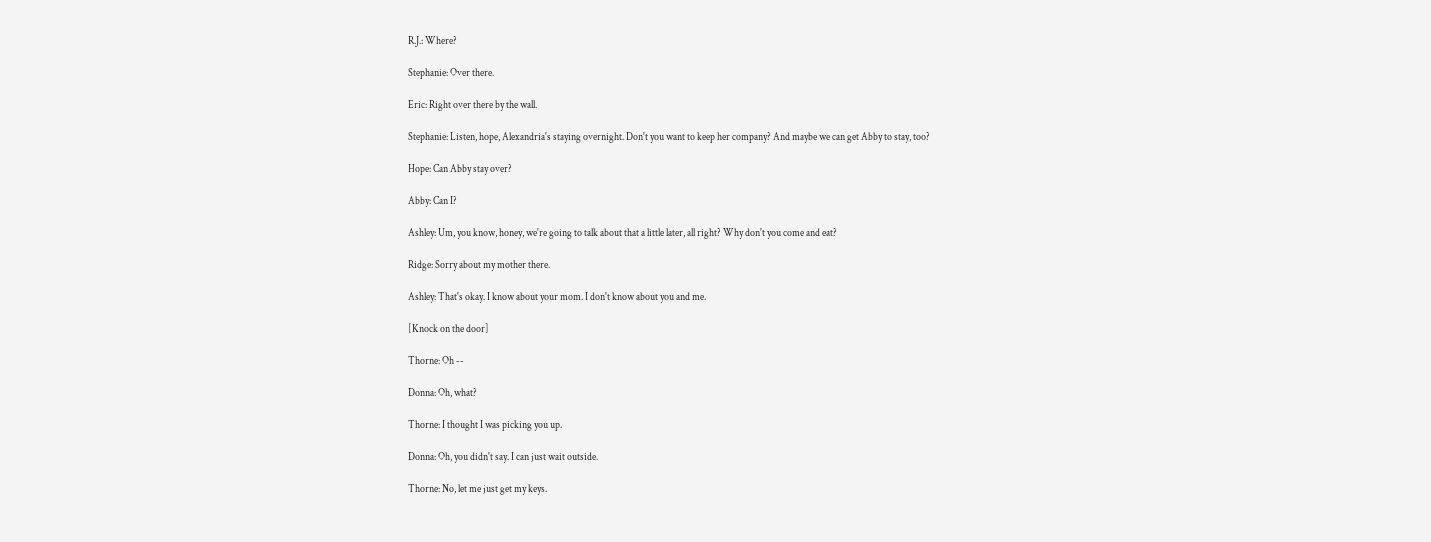R.J.: Where?

Stephanie: Over there.

Eric: Right over there by the wall.

Stephanie: Listen, hope, Alexandria's staying overnight. Don't you want to keep her company? And maybe we can get Abby to stay, too?

Hope: Can Abby stay over?

Abby: Can I?

Ashley: Um, you know, honey, we're going to talk about that a little later, all right? Why don't you come and eat?

Ridge: Sorry about my mother there.

Ashley: That's okay. I know about your mom. I don't know about you and me.

[Knock on the door]

Thorne: Oh --

Donna: Oh, what?

Thorne: I thought I was picking you up.

Donna: Oh, you didn't say. I can just wait outside.

Thorne: No, let me just get my keys.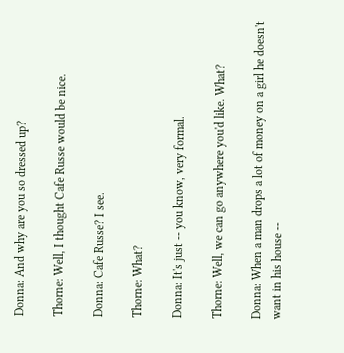Donna: And why are you so dressed up?

Thorne: Well, I thought Cafe Russe would be nice.

Donna: Cafe Russe? I see.

Thorne: What?

Donna: It's just -- you know, very formal.

Thorne: Well, we can go anywhere you'd like. What?

Donna: When a man drops a lot of money on a girl he doesn't want in his house --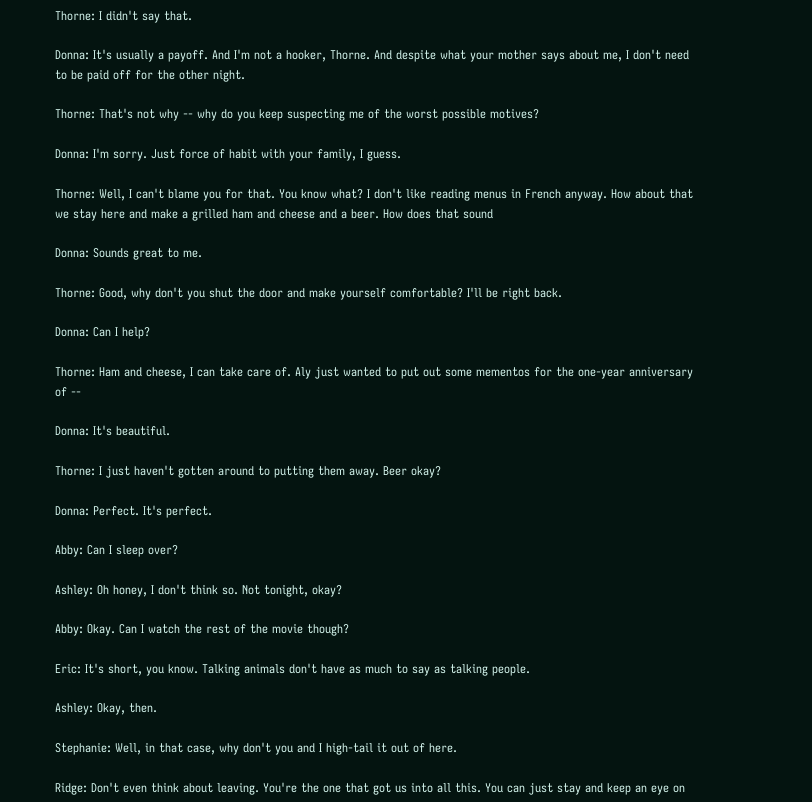Thorne: I didn't say that.

Donna: It's usually a payoff. And I'm not a hooker, Thorne. And despite what your mother says about me, I don't need to be paid off for the other night.

Thorne: That's not why -- why do you keep suspecting me of the worst possible motives?

Donna: I'm sorry. Just force of habit with your family, I guess.

Thorne: Well, I can't blame you for that. You know what? I don't like reading menus in French anyway. How about that we stay here and make a grilled ham and cheese and a beer. How does that sound

Donna: Sounds great to me.

Thorne: Good, why don't you shut the door and make yourself comfortable? I'll be right back.

Donna: Can I help?

Thorne: Ham and cheese, I can take care of. Aly just wanted to put out some mementos for the one-year anniversary of --

Donna: It's beautiful.

Thorne: I just haven't gotten around to putting them away. Beer okay?

Donna: Perfect. It's perfect.

Abby: Can I sleep over?

Ashley: Oh honey, I don't think so. Not tonight, okay?

Abby: Okay. Can I watch the rest of the movie though?

Eric: It's short, you know. Talking animals don't have as much to say as talking people.

Ashley: Okay, then.

Stephanie: Well, in that case, why don't you and I high-tail it out of here.

Ridge: Don't even think about leaving. You're the one that got us into all this. You can just stay and keep an eye on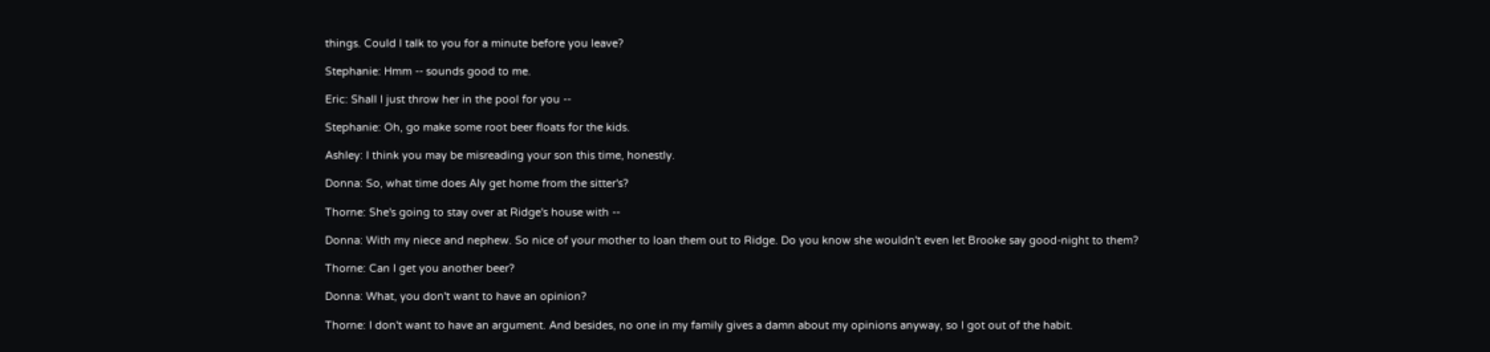things. Could I talk to you for a minute before you leave?

Stephanie: Hmm -- sounds good to me.

Eric: Shall I just throw her in the pool for you --

Stephanie: Oh, go make some root beer floats for the kids.

Ashley: I think you may be misreading your son this time, honestly.

Donna: So, what time does Aly get home from the sitter's?

Thorne: She's going to stay over at Ridge's house with --

Donna: With my niece and nephew. So nice of your mother to loan them out to Ridge. Do you know she wouldn't even let Brooke say good-night to them?

Thorne: Can I get you another beer?

Donna: What, you don't want to have an opinion?

Thorne: I don't want to have an argument. And besides, no one in my family gives a damn about my opinions anyway, so I got out of the habit.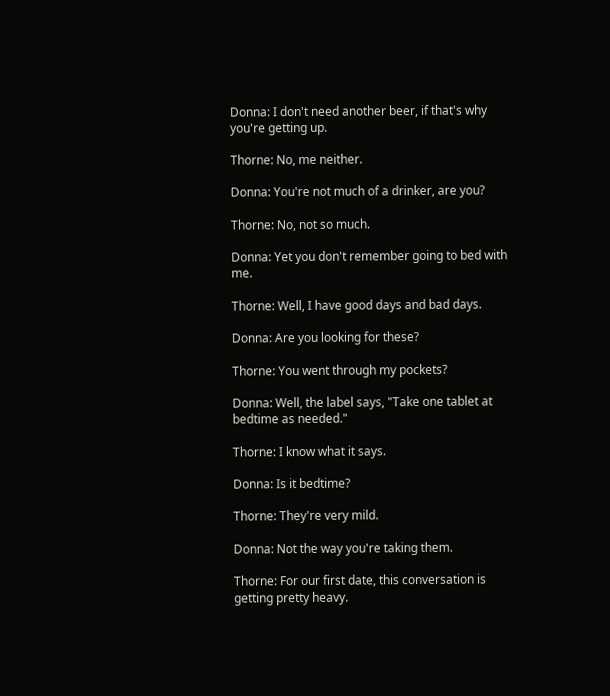Donna: I don't need another beer, if that's why you're getting up.

Thorne: No, me neither.

Donna: You're not much of a drinker, are you?

Thorne: No, not so much.

Donna: Yet you don't remember going to bed with me.

Thorne: Well, I have good days and bad days.

Donna: Are you looking for these?

Thorne: You went through my pockets?

Donna: Well, the label says, "Take one tablet at bedtime as needed."

Thorne: I know what it says.

Donna: Is it bedtime?

Thorne: They're very mild.

Donna: Not the way you're taking them.

Thorne: For our first date, this conversation is getting pretty heavy.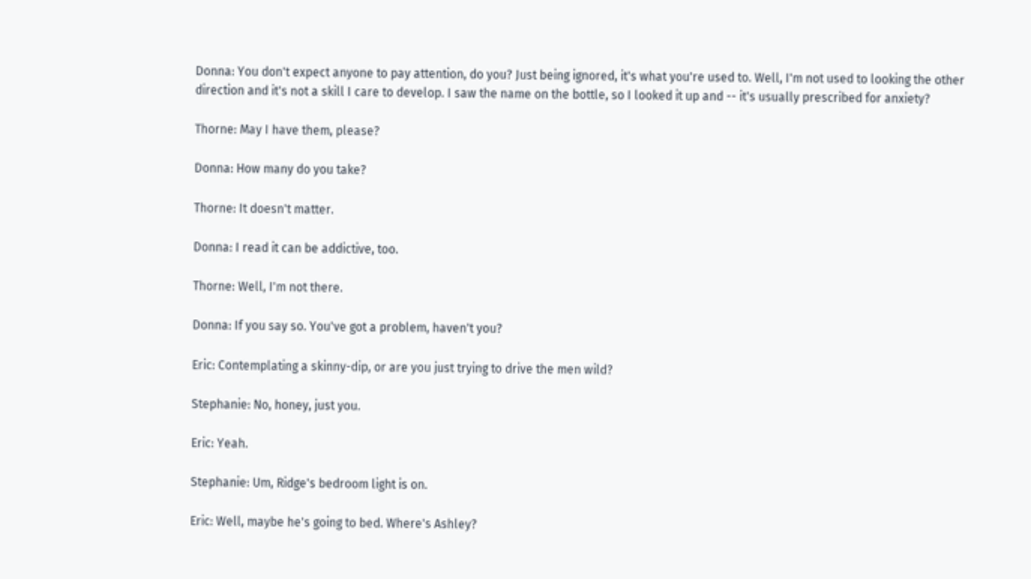Donna: You don't expect anyone to pay attention, do you? Just being ignored, it's what you're used to. Well, I'm not used to looking the other direction and it's not a skill I care to develop. I saw the name on the bottle, so I looked it up and -- it's usually prescribed for anxiety?

Thorne: May I have them, please?

Donna: How many do you take?

Thorne: It doesn't matter.

Donna: I read it can be addictive, too.

Thorne: Well, I'm not there.

Donna: If you say so. You've got a problem, haven't you?

Eric: Contemplating a skinny-dip, or are you just trying to drive the men wild?

Stephanie: No, honey, just you.

Eric: Yeah.

Stephanie: Um, Ridge's bedroom light is on.

Eric: Well, maybe he's going to bed. Where's Ashley?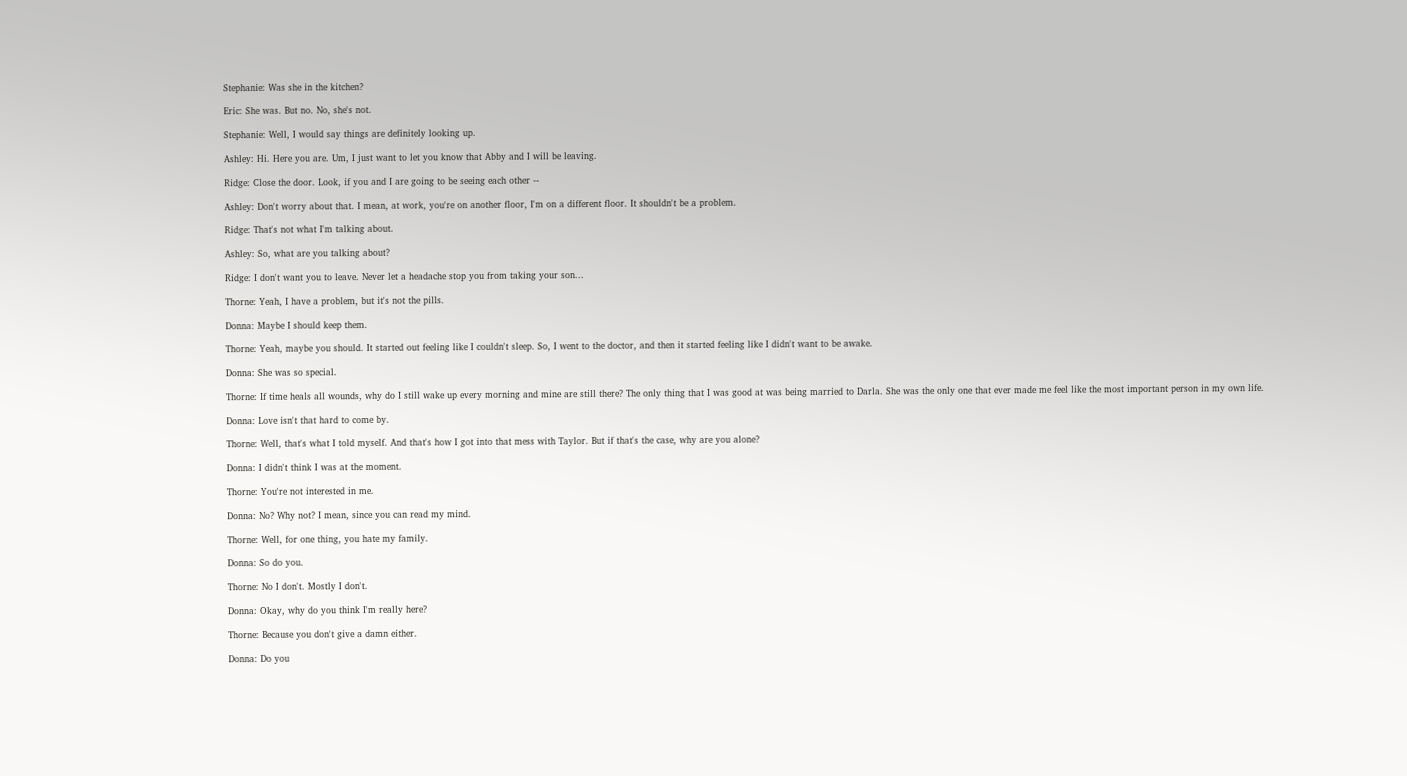Stephanie: Was she in the kitchen?

Eric: She was. But no. No, she's not.

Stephanie: Well, I would say things are definitely looking up.

Ashley: Hi. Here you are. Um, I just want to let you know that Abby and I will be leaving.

Ridge: Close the door. Look, if you and I are going to be seeing each other --

Ashley: Don't worry about that. I mean, at work, you're on another floor, I'm on a different floor. It shouldn't be a problem.

Ridge: That's not what I'm talking about.

Ashley: So, what are you talking about?

Ridge: I don't want you to leave. Never let a headache stop you from taking your son...

Thorne: Yeah, I have a problem, but it's not the pills.

Donna: Maybe I should keep them.

Thorne: Yeah, maybe you should. It started out feeling like I couldn't sleep. So, I went to the doctor, and then it started feeling like I didn't want to be awake.

Donna: She was so special.

Thorne: If time heals all wounds, why do I still wake up every morning and mine are still there? The only thing that I was good at was being married to Darla. She was the only one that ever made me feel like the most important person in my own life.

Donna: Love isn't that hard to come by.

Thorne: Well, that's what I told myself. And that's how I got into that mess with Taylor. But if that's the case, why are you alone?

Donna: I didn't think I was at the moment.

Thorne: You're not interested in me.

Donna: No? Why not? I mean, since you can read my mind.

Thorne: Well, for one thing, you hate my family.

Donna: So do you.

Thorne: No I don't. Mostly I don't.

Donna: Okay, why do you think I'm really here?

Thorne: Because you don't give a damn either.

Donna: Do you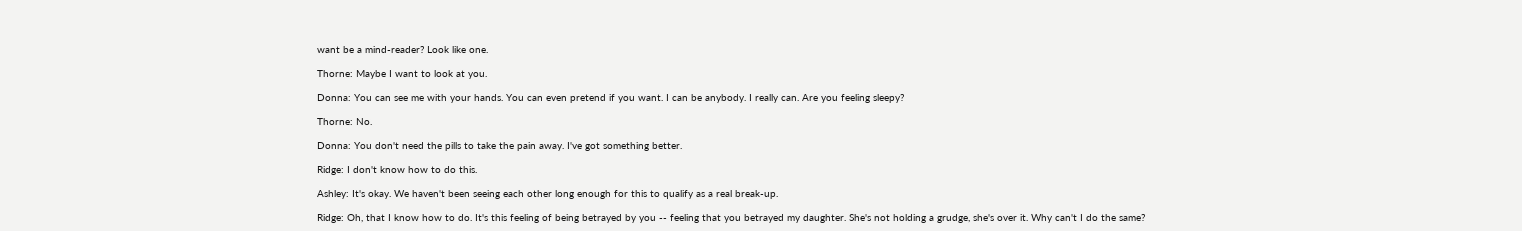want be a mind-reader? Look like one.

Thorne: Maybe I want to look at you.

Donna: You can see me with your hands. You can even pretend if you want. I can be anybody. I really can. Are you feeling sleepy?

Thorne: No.

Donna: You don't need the pills to take the pain away. I've got something better.

Ridge: I don't know how to do this.

Ashley: It's okay. We haven't been seeing each other long enough for this to qualify as a real break-up.

Ridge: Oh, that I know how to do. It's this feeling of being betrayed by you -- feeling that you betrayed my daughter. She's not holding a grudge, she's over it. Why can't I do the same?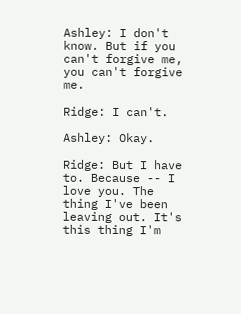Ashley: I don't know. But if you can't forgive me, you can't forgive me.

Ridge: I can't.

Ashley: Okay.

Ridge: But I have to. Because -- I love you. The thing I've been leaving out. It's this thing I'm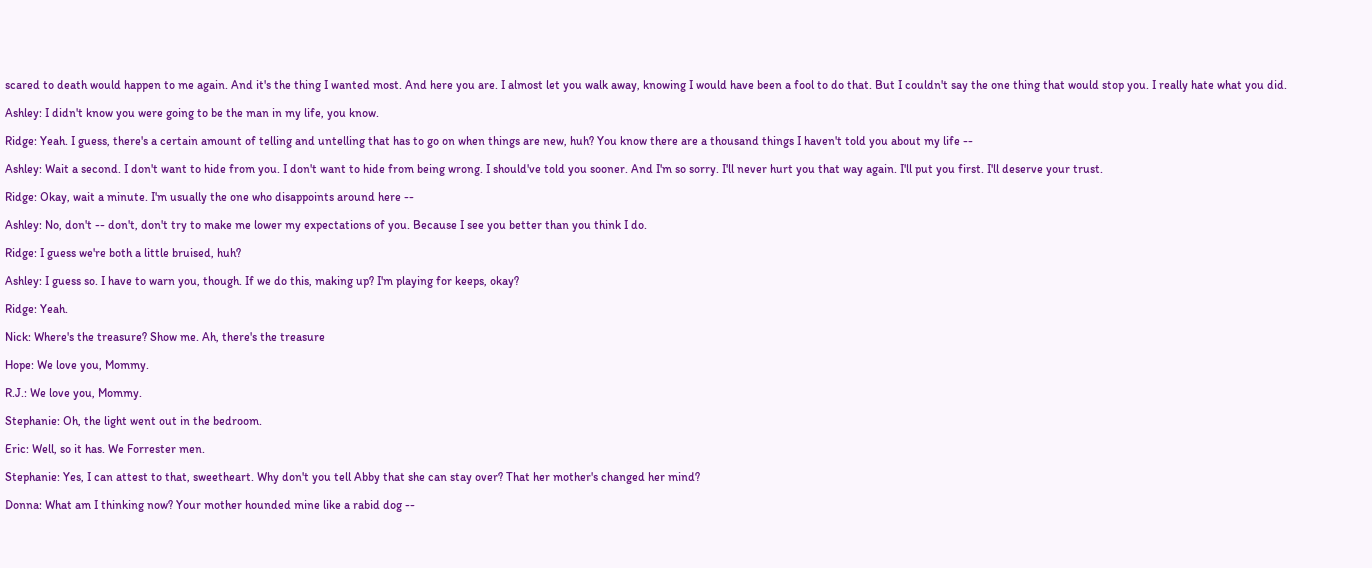scared to death would happen to me again. And it's the thing I wanted most. And here you are. I almost let you walk away, knowing I would have been a fool to do that. But I couldn't say the one thing that would stop you. I really hate what you did.

Ashley: I didn't know you were going to be the man in my life, you know.

Ridge: Yeah. I guess, there's a certain amount of telling and untelling that has to go on when things are new, huh? You know there are a thousand things I haven't told you about my life --

Ashley: Wait a second. I don't want to hide from you. I don't want to hide from being wrong. I should've told you sooner. And I'm so sorry. I'll never hurt you that way again. I'll put you first. I'll deserve your trust.

Ridge: Okay, wait a minute. I'm usually the one who disappoints around here --

Ashley: No, don't -- don't, don't try to make me lower my expectations of you. Because I see you better than you think I do.

Ridge: I guess we're both a little bruised, huh?

Ashley: I guess so. I have to warn you, though. If we do this, making up? I'm playing for keeps, okay?

Ridge: Yeah.

Nick: Where's the treasure? Show me. Ah, there's the treasure

Hope: We love you, Mommy.

R.J.: We love you, Mommy.

Stephanie: Oh, the light went out in the bedroom.

Eric: Well, so it has. We Forrester men.

Stephanie: Yes, I can attest to that, sweetheart. Why don't you tell Abby that she can stay over? That her mother's changed her mind?

Donna: What am I thinking now? Your mother hounded mine like a rabid dog --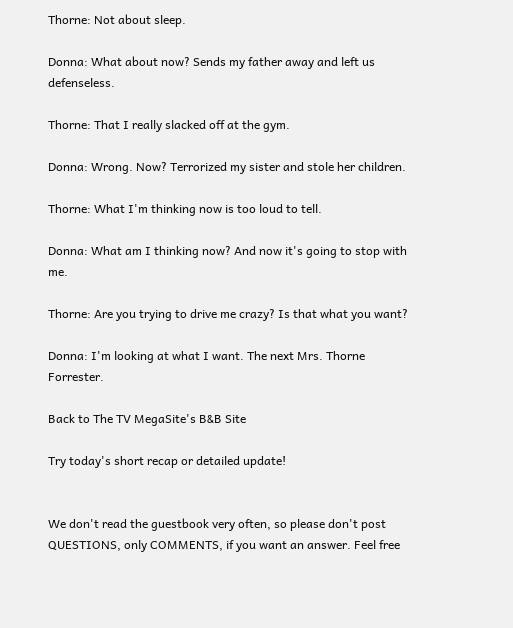Thorne: Not about sleep.

Donna: What about now? Sends my father away and left us defenseless.

Thorne: That I really slacked off at the gym.

Donna: Wrong. Now? Terrorized my sister and stole her children.

Thorne: What I'm thinking now is too loud to tell.

Donna: What am I thinking now? And now it's going to stop with me.

Thorne: Are you trying to drive me crazy? Is that what you want?

Donna: I'm looking at what I want. The next Mrs. Thorne Forrester.

Back to The TV MegaSite's B&B Site

Try today's short recap or detailed update!


We don't read the guestbook very often, so please don't post QUESTIONS, only COMMENTS, if you want an answer. Feel free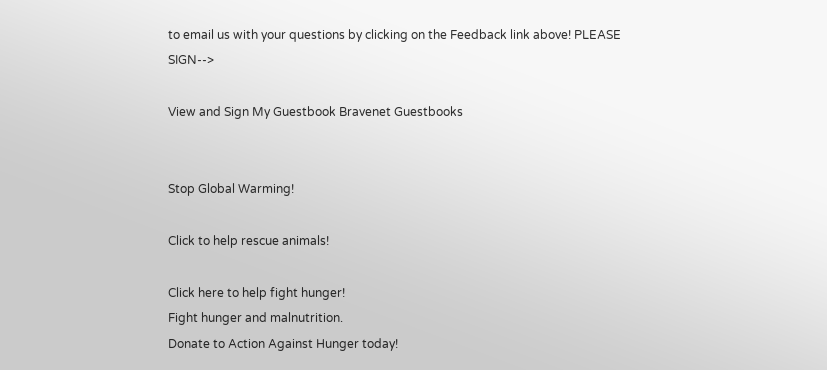to email us with your questions by clicking on the Feedback link above! PLEASE SIGN-->

View and Sign My Guestbook Bravenet Guestbooks


Stop Global Warming!

Click to help rescue animals!

Click here to help fight hunger!
Fight hunger and malnutrition.
Donate to Action Against Hunger today!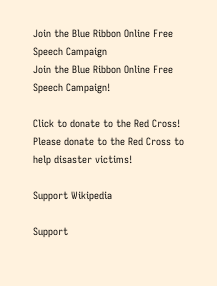Join the Blue Ribbon Online Free Speech Campaign
Join the Blue Ribbon Online Free Speech Campaign!

Click to donate to the Red Cross!
Please donate to the Red Cross to help disaster victims!

Support Wikipedia

Support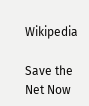Wikipedia

Save the Net Now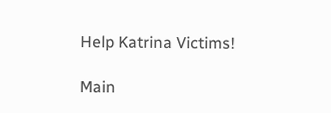Help Katrina Victims!

Main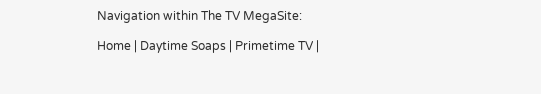Navigation within The TV MegaSite:

Home | Daytime Soaps | Primetime TV |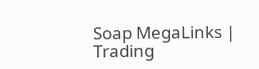Soap MegaLinks | Trading